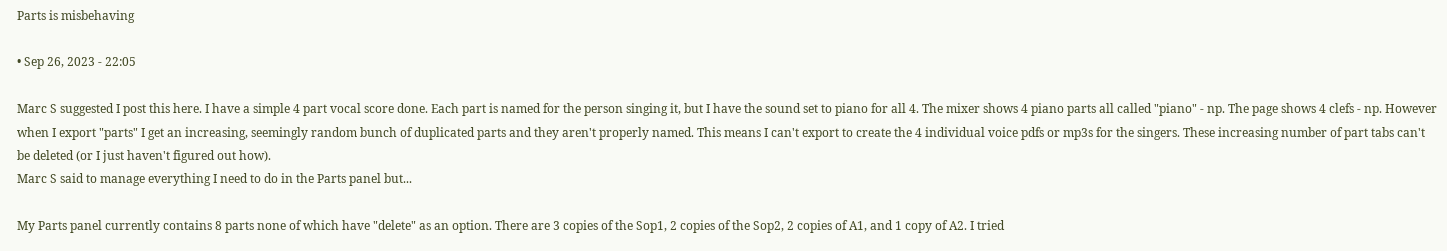Parts is misbehaving

• Sep 26, 2023 - 22:05

Marc S suggested I post this here. I have a simple 4 part vocal score done. Each part is named for the person singing it, but I have the sound set to piano for all 4. The mixer shows 4 piano parts all called "piano" - np. The page shows 4 clefs - np. However when I export "parts" I get an increasing, seemingly random bunch of duplicated parts and they aren't properly named. This means I can't export to create the 4 individual voice pdfs or mp3s for the singers. These increasing number of part tabs can't be deleted (or I just haven't figured out how).
Marc S said to manage everything I need to do in the Parts panel but...

My Parts panel currently contains 8 parts none of which have "delete" as an option. There are 3 copies of the Sop1, 2 copies of the Sop2, 2 copies of A1, and 1 copy of A2. I tried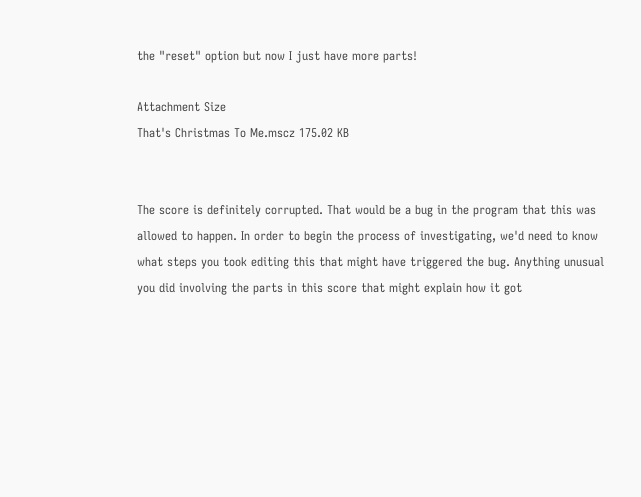the "reset" option but now I just have more parts!

Attachment Size
That's Christmas To Me.mscz 175.02 KB


The score is definitely corrupted. That would be a bug in the program that this was allowed to happen. In order to begin the process of investigating, we'd need to know what steps you took editing this that might have triggered the bug. Anything unusual you did involving the parts in this score that might explain how it got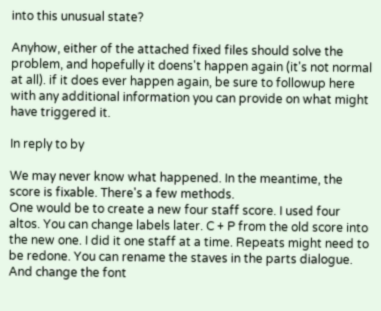into this unusual state?

Anyhow, either of the attached fixed files should solve the problem, and hopefully it doens't happen again (it's not normal at all). if it does ever happen again, be sure to followup here with any additional information you can provide on what might have triggered it.

In reply to by

We may never know what happened. In the meantime, the score is fixable. There's a few methods.
One would be to create a new four staff score. I used four altos. You can change labels later. C + P from the old score into the new one. I did it one staff at a time. Repeats might need to be redone. You can rename the staves in the parts dialogue. And change the font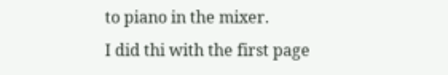to piano in the mixer.
I did thi with the first page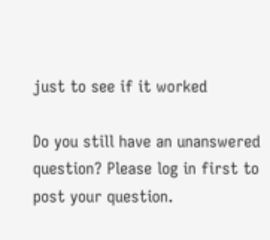just to see if it worked

Do you still have an unanswered question? Please log in first to post your question.